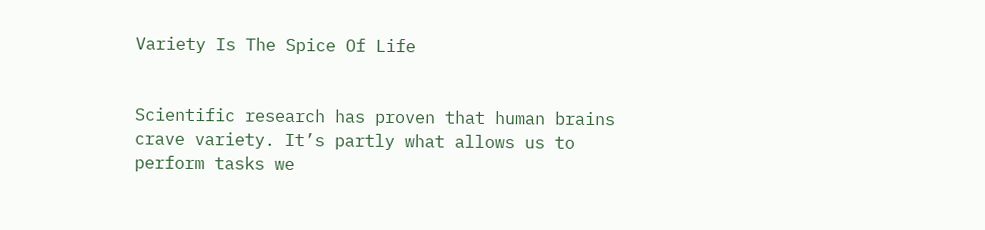Variety Is The Spice Of Life


Scientific research has proven that human brains crave variety. It’s partly what allows us to perform tasks we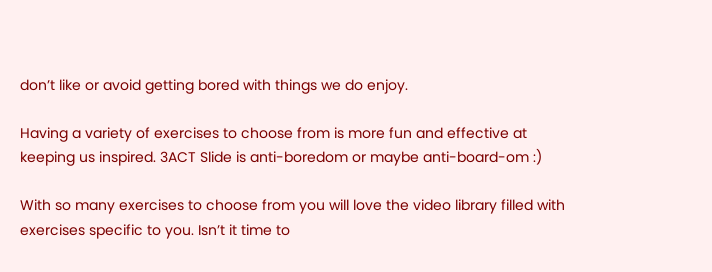don’t like or avoid getting bored with things we do enjoy.

Having a variety of exercises to choose from is more fun and effective at keeping us inspired. 3ACT Slide is anti-boredom or maybe anti-board-om :)

With so many exercises to choose from you will love the video library filled with exercises specific to you. Isn’t it time to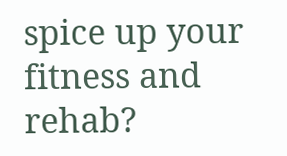spice up your fitness and rehab?